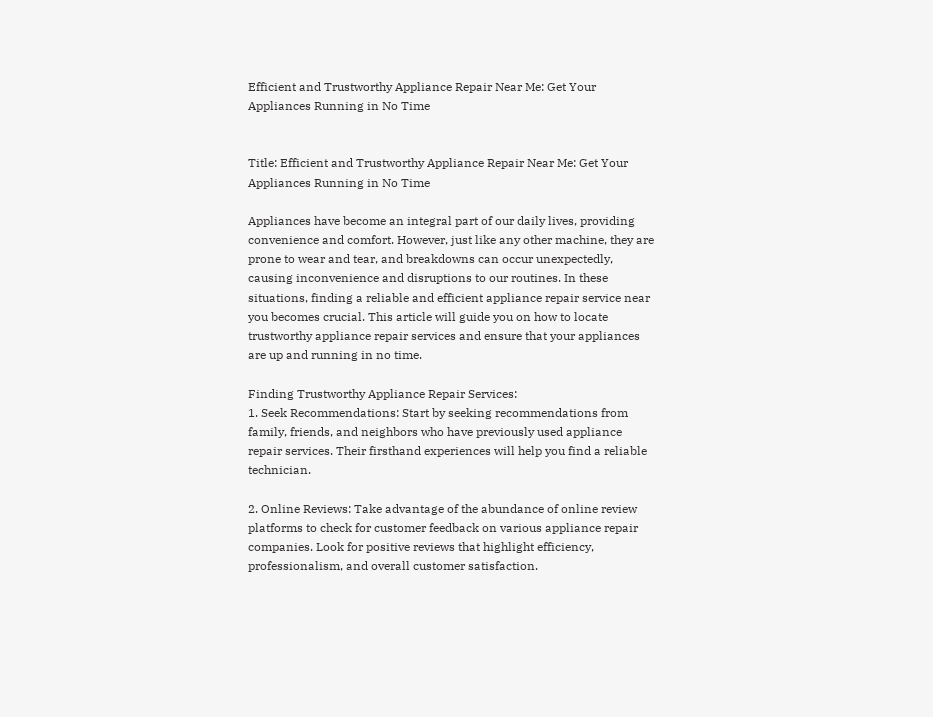Efficient and Trustworthy Appliance Repair Near Me: Get Your Appliances Running in No Time


Title: Efficient and Trustworthy Appliance Repair Near Me: Get Your Appliances Running in No Time

Appliances have become an integral part of our daily lives, providing convenience and comfort. However, just like any other machine, they are prone to wear and tear, and breakdowns can occur unexpectedly, causing inconvenience and disruptions to our routines. In these situations, finding a reliable and efficient appliance repair service near you becomes crucial. This article will guide you on how to locate trustworthy appliance repair services and ensure that your appliances are up and running in no time.

Finding Trustworthy Appliance Repair Services:
1. Seek Recommendations: Start by seeking recommendations from family, friends, and neighbors who have previously used appliance repair services. Their firsthand experiences will help you find a reliable technician.

2. Online Reviews: Take advantage of the abundance of online review platforms to check for customer feedback on various appliance repair companies. Look for positive reviews that highlight efficiency, professionalism, and overall customer satisfaction.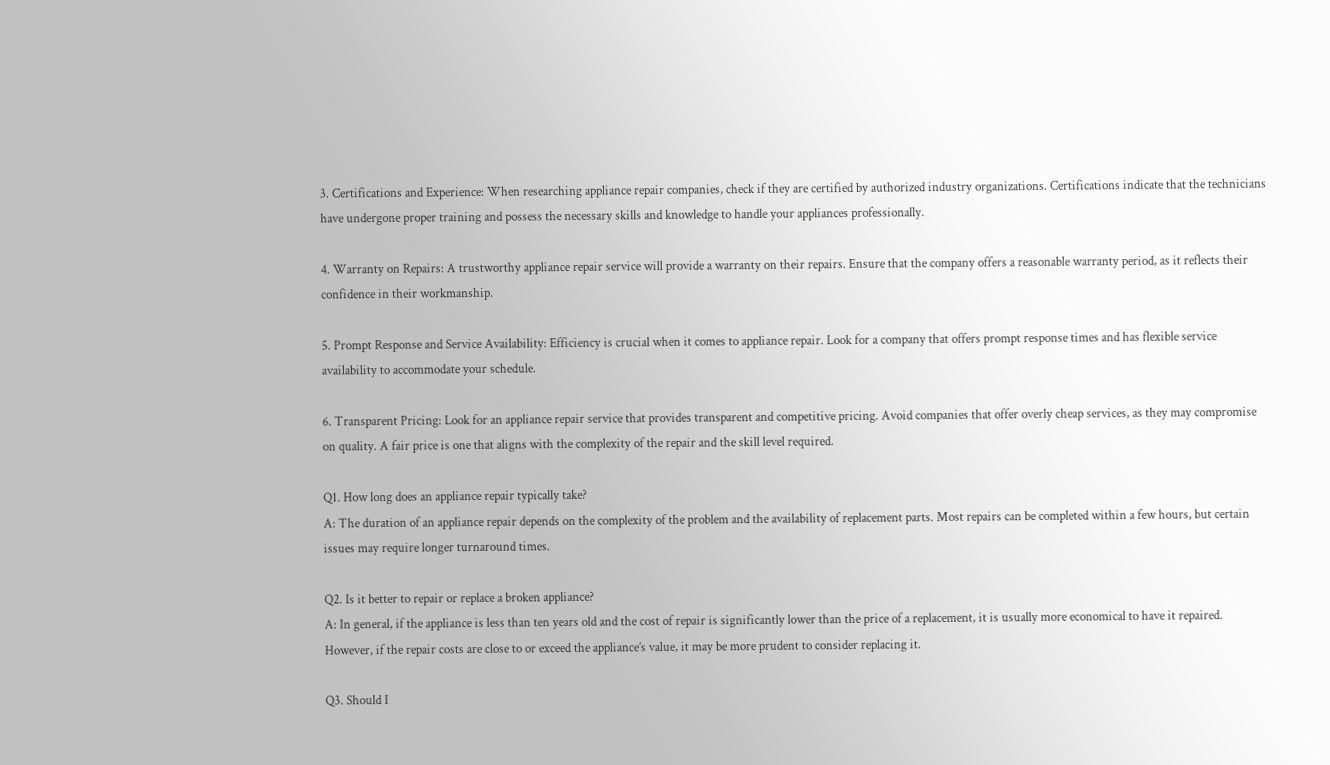3. Certifications and Experience: When researching appliance repair companies, check if they are certified by authorized industry organizations. Certifications indicate that the technicians have undergone proper training and possess the necessary skills and knowledge to handle your appliances professionally.

4. Warranty on Repairs: A trustworthy appliance repair service will provide a warranty on their repairs. Ensure that the company offers a reasonable warranty period, as it reflects their confidence in their workmanship.

5. Prompt Response and Service Availability: Efficiency is crucial when it comes to appliance repair. Look for a company that offers prompt response times and has flexible service availability to accommodate your schedule.

6. Transparent Pricing: Look for an appliance repair service that provides transparent and competitive pricing. Avoid companies that offer overly cheap services, as they may compromise on quality. A fair price is one that aligns with the complexity of the repair and the skill level required.

Q1. How long does an appliance repair typically take?
A: The duration of an appliance repair depends on the complexity of the problem and the availability of replacement parts. Most repairs can be completed within a few hours, but certain issues may require longer turnaround times.

Q2. Is it better to repair or replace a broken appliance?
A: In general, if the appliance is less than ten years old and the cost of repair is significantly lower than the price of a replacement, it is usually more economical to have it repaired. However, if the repair costs are close to or exceed the appliance’s value, it may be more prudent to consider replacing it.

Q3. Should I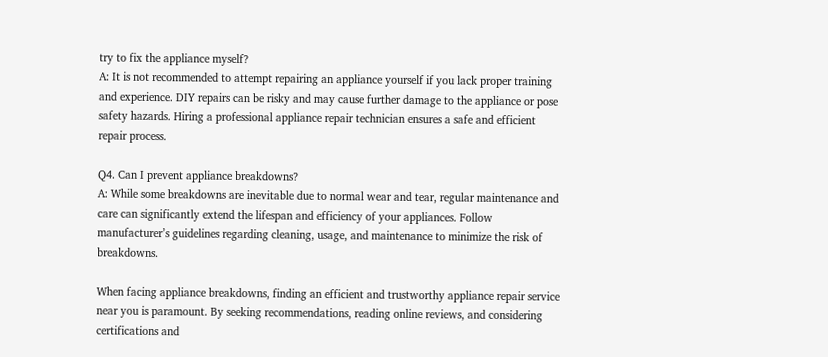try to fix the appliance myself?
A: It is not recommended to attempt repairing an appliance yourself if you lack proper training and experience. DIY repairs can be risky and may cause further damage to the appliance or pose safety hazards. Hiring a professional appliance repair technician ensures a safe and efficient repair process.

Q4. Can I prevent appliance breakdowns?
A: While some breakdowns are inevitable due to normal wear and tear, regular maintenance and care can significantly extend the lifespan and efficiency of your appliances. Follow manufacturer’s guidelines regarding cleaning, usage, and maintenance to minimize the risk of breakdowns.

When facing appliance breakdowns, finding an efficient and trustworthy appliance repair service near you is paramount. By seeking recommendations, reading online reviews, and considering certifications and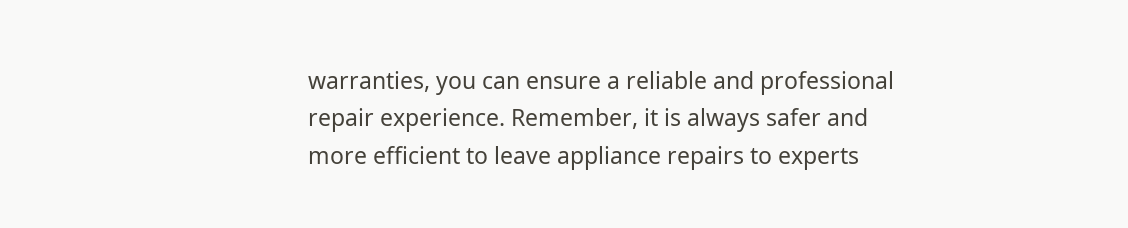warranties, you can ensure a reliable and professional repair experience. Remember, it is always safer and more efficient to leave appliance repairs to experts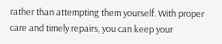rather than attempting them yourself. With proper care and timely repairs, you can keep your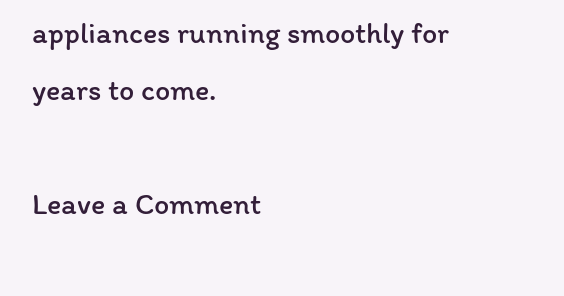appliances running smoothly for years to come.

Leave a Comment